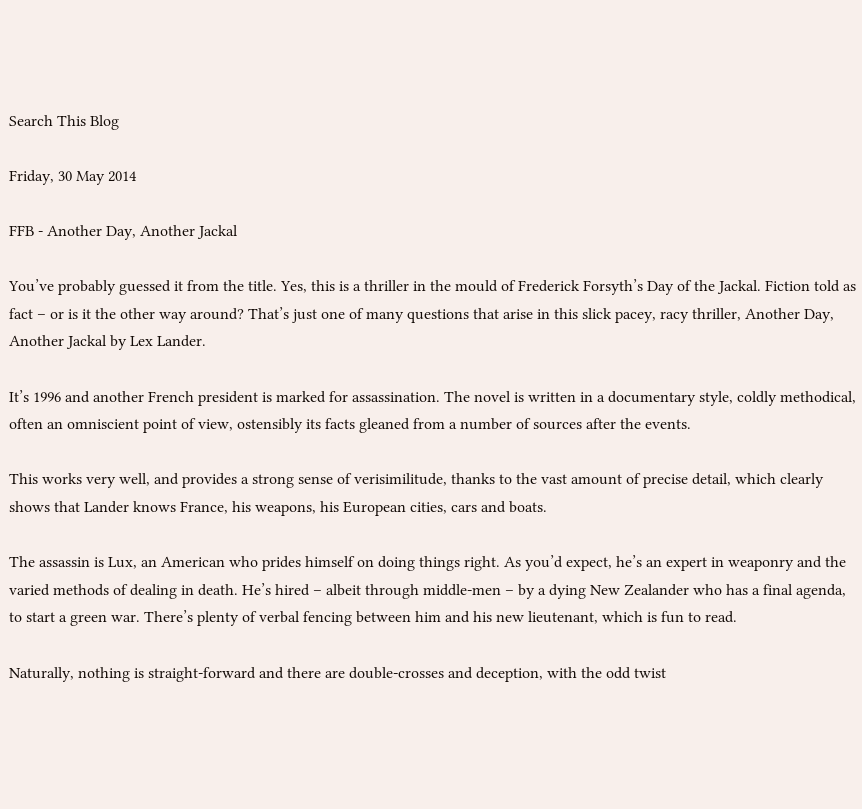Search This Blog

Friday, 30 May 2014

FFB - Another Day, Another Jackal

You’ve probably guessed it from the title. Yes, this is a thriller in the mould of Frederick Forsyth’s Day of the Jackal. Fiction told as fact – or is it the other way around? That’s just one of many questions that arise in this slick pacey, racy thriller, Another Day, Another Jackal by Lex Lander.

It’s 1996 and another French president is marked for assassination. The novel is written in a documentary style, coldly methodical, often an omniscient point of view, ostensibly its facts gleaned from a number of sources after the events.

This works very well, and provides a strong sense of verisimilitude, thanks to the vast amount of precise detail, which clearly shows that Lander knows France, his weapons, his European cities, cars and boats.

The assassin is Lux, an American who prides himself on doing things right. As you’d expect, he’s an expert in weaponry and the varied methods of dealing in death. He’s hired – albeit through middle-men – by a dying New Zealander who has a final agenda, to start a green war. There’s plenty of verbal fencing between him and his new lieutenant, which is fun to read.

Naturally, nothing is straight-forward and there are double-crosses and deception, with the odd twist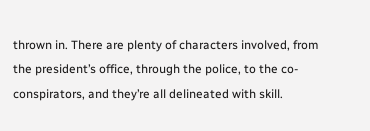thrown in. There are plenty of characters involved, from the president’s office, through the police, to the co-conspirators, and they’re all delineated with skill.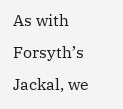As with Forsyth’s Jackal, we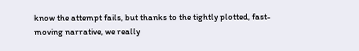know the attempt fails, but thanks to the tightly plotted, fast-moving narrative, we really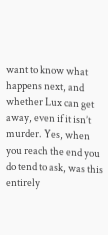want to know what happens next, and whether Lux can get away, even if it isn’t murder. Yes, when you reach the end you do tend to ask, was this entirely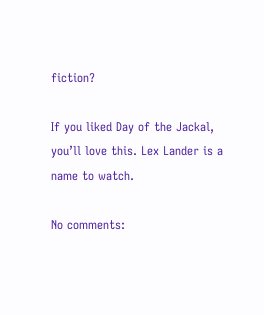fiction?

If you liked Day of the Jackal, you’ll love this. Lex Lander is a name to watch.

No comments: